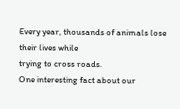Every year, thousands of animals lose their lives while
trying to cross roads.
One interesting fact about our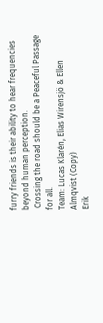furry friends is their ability to hear frequencies beyond human perception.
 Crossing the road should be a Peaceful Passage for all.
Team: Lucas Klarén, Elias Wirensjö & Ellen Almqvist (Copy)
Erik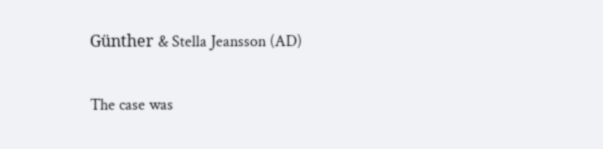Günther & Stella Jeansson (AD)

The case was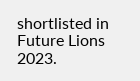shortlisted in Future Lions 2023.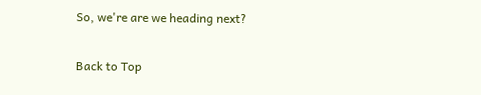So, we're are we heading next?

Back to Top